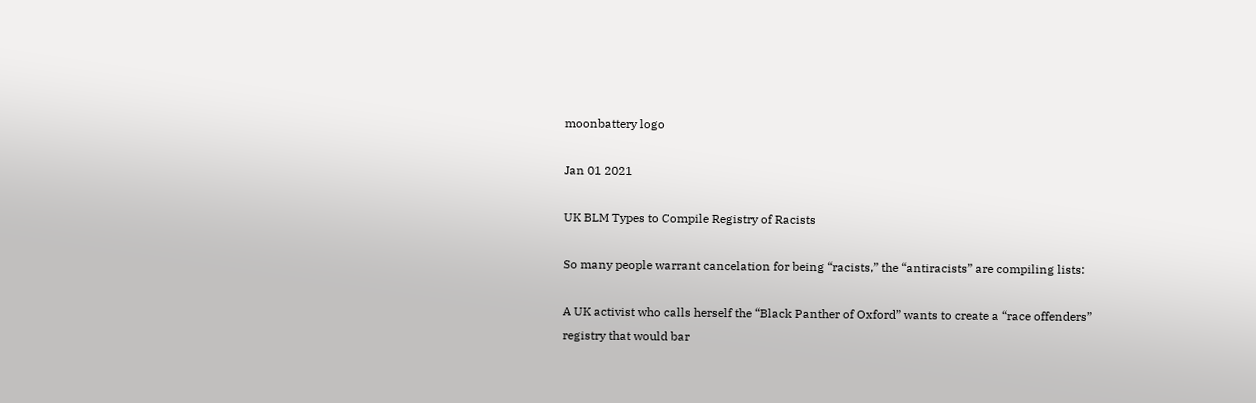moonbattery logo

Jan 01 2021

UK BLM Types to Compile Registry of Racists

So many people warrant cancelation for being “racists,” the “antiracists” are compiling lists:

A UK activist who calls herself the “Black Panther of Oxford” wants to create a “race offenders” registry that would bar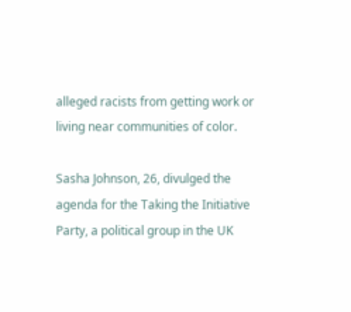alleged racists from getting work or living near communities of color.

Sasha Johnson, 26, divulged the agenda for the Taking the Initiative Party, a political group in the UK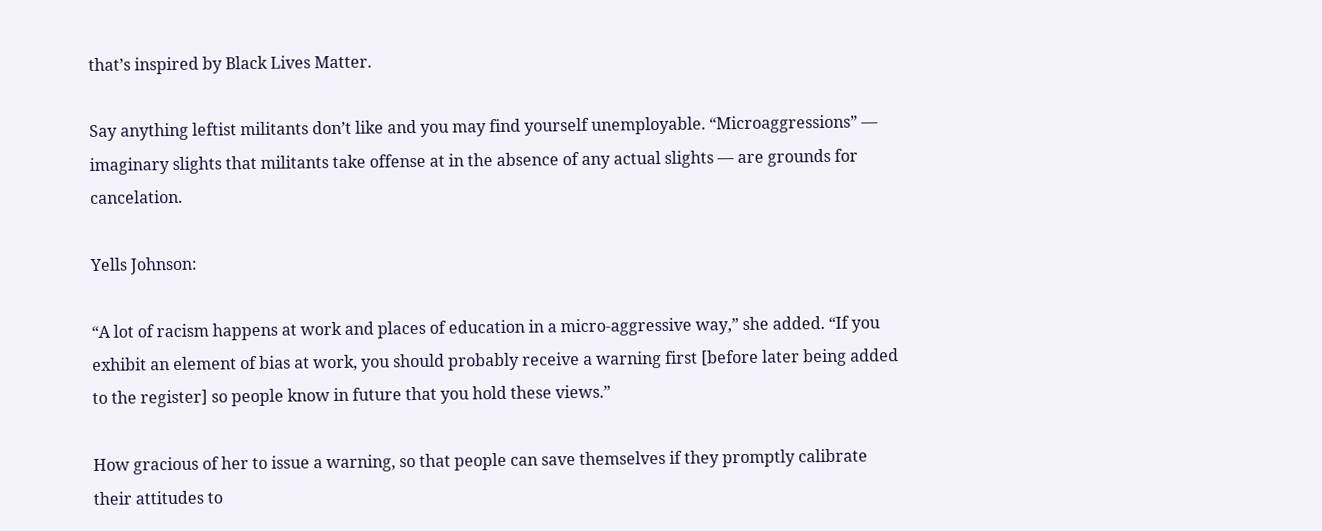that’s inspired by Black Lives Matter.

Say anything leftist militants don’t like and you may find yourself unemployable. “Microaggressions” — imaginary slights that militants take offense at in the absence of any actual slights — are grounds for cancelation.

Yells Johnson:

“A lot of racism happens at work and places of education in a micro-aggressive way,” she added. “If you exhibit an element of bias at work, you should probably receive a warning first [before later being added to the register] so people know in future that you hold these views.”

How gracious of her to issue a warning, so that people can save themselves if they promptly calibrate their attitudes to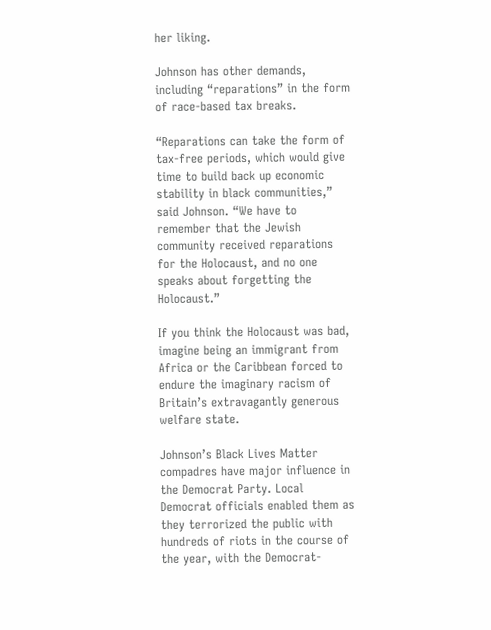her liking.

Johnson has other demands, including “reparations” in the form of race-based tax breaks.

“Reparations can take the form of tax-free periods, which would give time to build back up economic stability in black communities,” said Johnson. “We have to remember that the Jewish community received reparations for the Holocaust, and no one speaks about forgetting the Holocaust.”

If you think the Holocaust was bad, imagine being an immigrant from Africa or the Caribbean forced to endure the imaginary racism of Britain’s extravagantly generous welfare state.

Johnson’s Black Lives Matter compadres have major influence in the Democrat Party. Local Democrat officials enabled them as they terrorized the public with hundreds of riots in the course of the year, with the Democrat-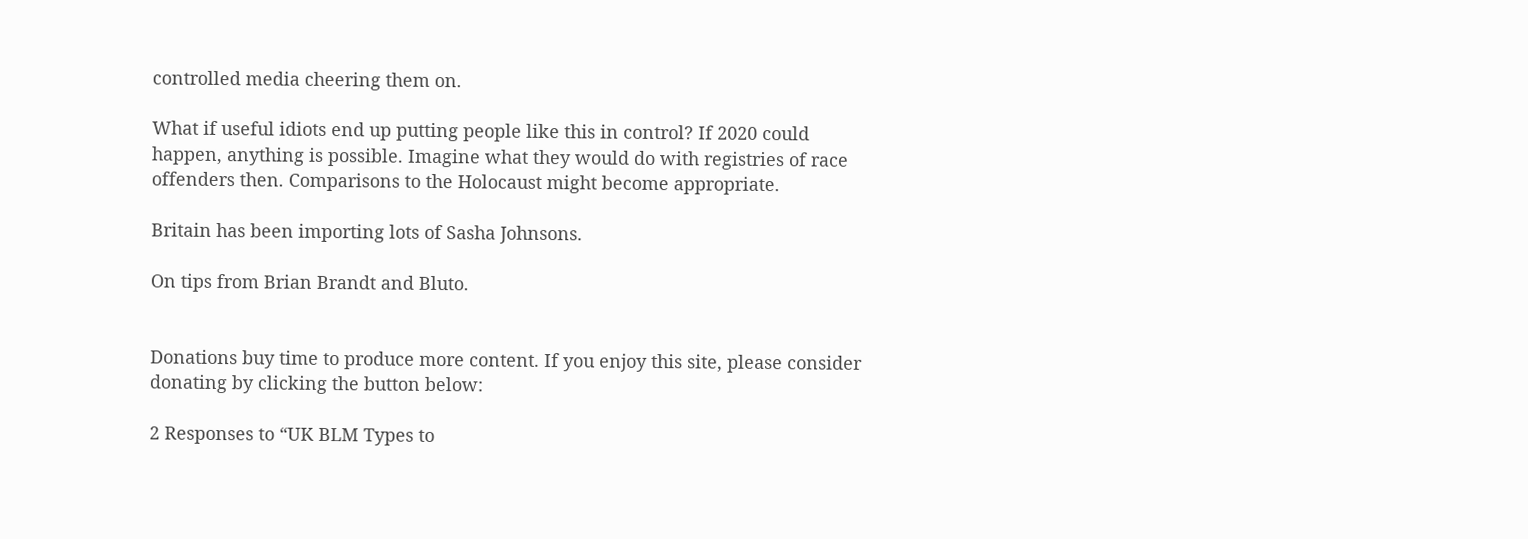controlled media cheering them on.

What if useful idiots end up putting people like this in control? If 2020 could happen, anything is possible. Imagine what they would do with registries of race offenders then. Comparisons to the Holocaust might become appropriate.

Britain has been importing lots of Sasha Johnsons.

On tips from Brian Brandt and Bluto.


Donations buy time to produce more content. If you enjoy this site, please consider donating by clicking the button below:

2 Responses to “UK BLM Types to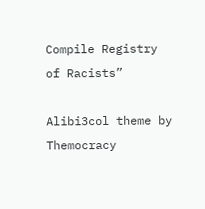Compile Registry of Racists”

Alibi3col theme by Themocracy